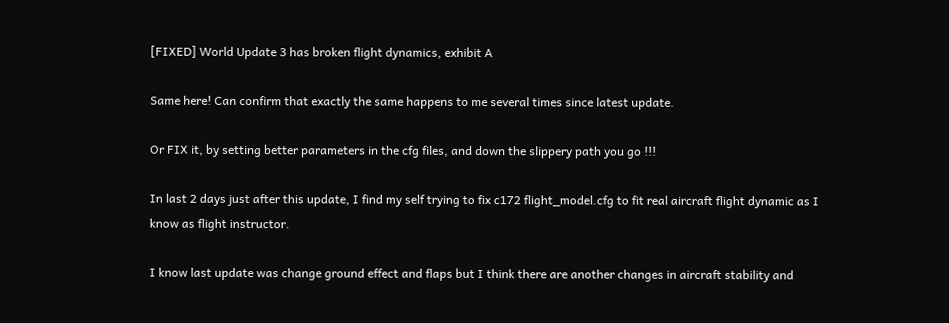[FIXED] World Update 3 has broken flight dynamics, exhibit A

Same here! Can confirm that exactly the same happens to me several times since latest update.

Or FIX it, by setting better parameters in the cfg files, and down the slippery path you go !!!

In last 2 days just after this update, I find my self trying to fix c172 flight_model.cfg to fit real aircraft flight dynamic as I know as flight instructor.

I know last update was change ground effect and flaps but I think there are another changes in aircraft stability and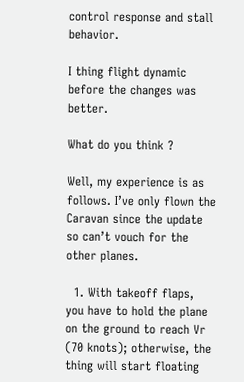control response and stall behavior.

I thing flight dynamic before the changes was better.

What do you think ?

Well, my experience is as follows. I’ve only flown the Caravan since the update so can’t vouch for the other planes.

  1. With takeoff flaps, you have to hold the plane on the ground to reach Vr (70 knots); otherwise, the thing will start floating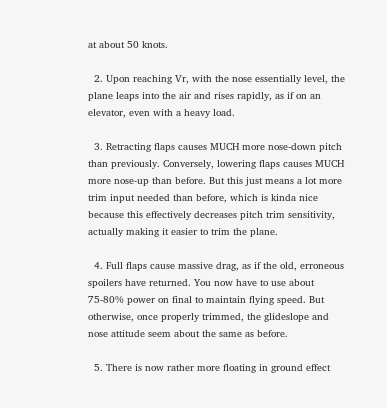at about 50 knots.

  2. Upon reaching Vr, with the nose essentially level, the plane leaps into the air and rises rapidly, as if on an elevator, even with a heavy load.

  3. Retracting flaps causes MUCH more nose-down pitch than previously. Conversely, lowering flaps causes MUCH more nose-up than before. But this just means a lot more trim input needed than before, which is kinda nice because this effectively decreases pitch trim sensitivity, actually making it easier to trim the plane.

  4. Full flaps cause massive drag, as if the old, erroneous spoilers have returned. You now have to use about 75-80% power on final to maintain flying speed. But otherwise, once properly trimmed, the glideslope and nose attitude seem about the same as before.

  5. There is now rather more floating in ground effect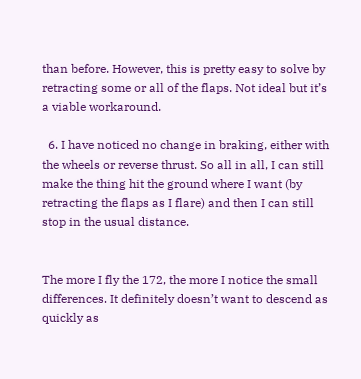than before. However, this is pretty easy to solve by retracting some or all of the flaps. Not ideal but it’s a viable workaround.

  6. I have noticed no change in braking, either with the wheels or reverse thrust. So all in all, I can still make the thing hit the ground where I want (by retracting the flaps as I flare) and then I can still stop in the usual distance.


The more I fly the 172, the more I notice the small differences. It definitely doesn’t want to descend as quickly as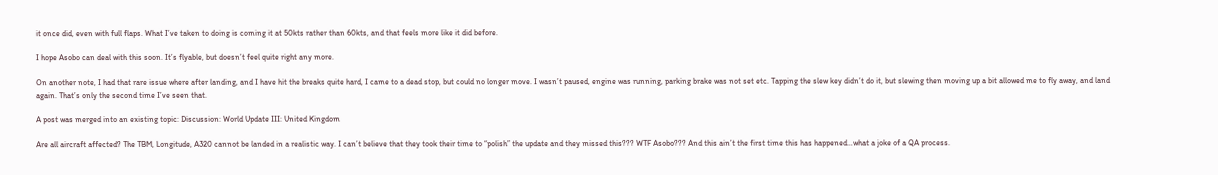it once did, even with full flaps. What I’ve taken to doing is coming it at 50kts rather than 60kts, and that feels more like it did before.

I hope Asobo can deal with this soon. It’s flyable, but doesn’t feel quite right any more.

On another note, I had that rare issue where after landing, and I have hit the breaks quite hard, I came to a dead stop, but could no longer move. I wasn’t paused, engine was running, parking brake was not set etc. Tapping the slew key didn’t do it, but slewing then moving up a bit allowed me to fly away, and land again. That’s only the second time I’ve seen that.

A post was merged into an existing topic: Discussion: World Update III: United Kingdom

Are all aircraft affected? The TBM, Longitude, A320 cannot be landed in a realistic way. I can’t believe that they took their time to “polish” the update and they missed this??? WTF Asobo??? And this ain’t the first time this has happened…what a joke of a QA process.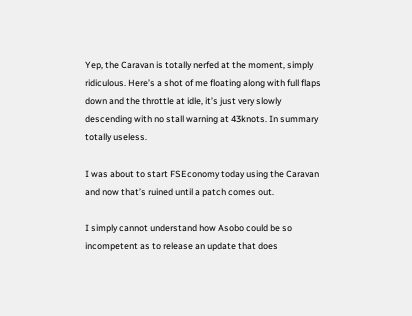Yep, the Caravan is totally nerfed at the moment, simply ridiculous. Here’s a shot of me floating along with full flaps down and the throttle at idle, it’s just very slowly descending with no stall warning at 43knots. In summary totally useless.

I was about to start FSEconomy today using the Caravan and now that’s ruined until a patch comes out.

I simply cannot understand how Asobo could be so incompetent as to release an update that does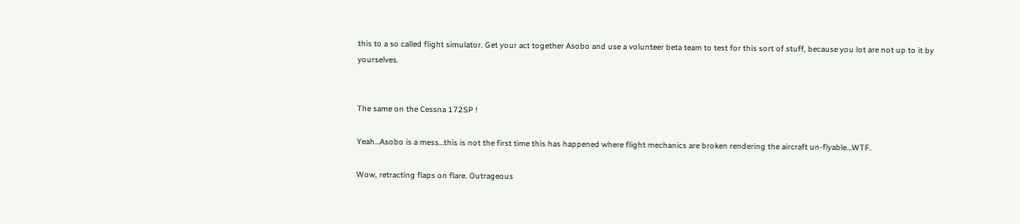this to a so called flight simulator. Get your act together Asobo and use a volunteer beta team to test for this sort of stuff, because you lot are not up to it by yourselves.


The same on the Cessna 172SP !

Yeah…Asobo is a mess…this is not the first time this has happened where flight mechanics are broken rendering the aircraft un-flyable…WTF.

Wow, retracting flaps on flare. Outrageous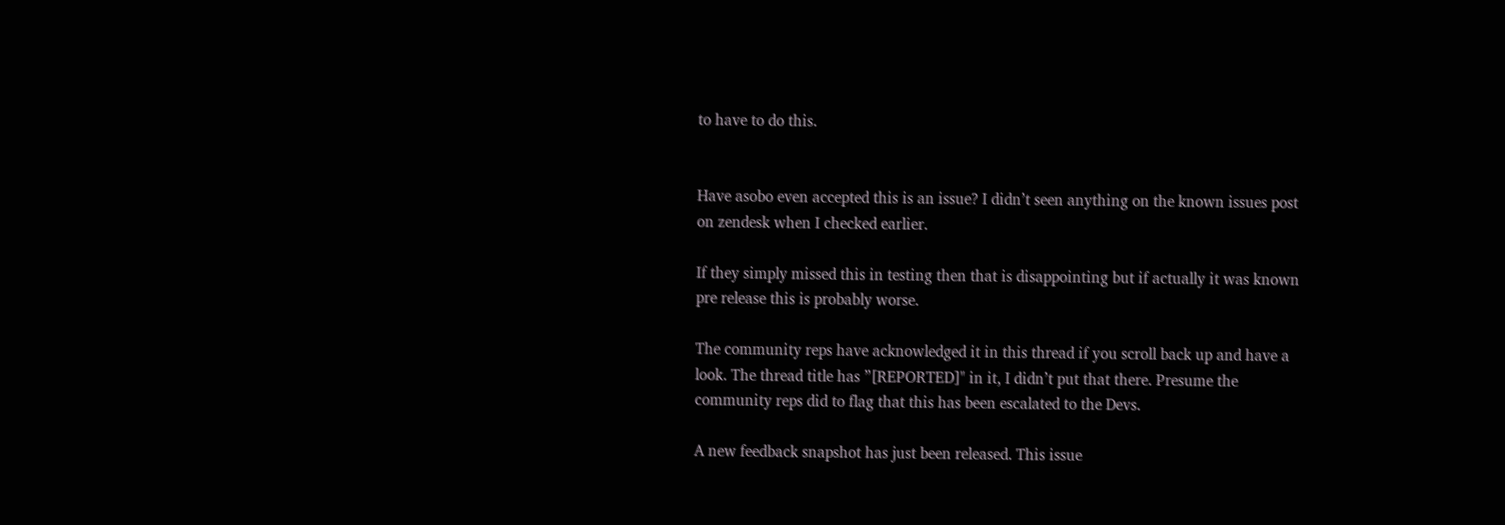to have to do this.


Have asobo even accepted this is an issue? I didn’t seen anything on the known issues post on zendesk when I checked earlier.

If they simply missed this in testing then that is disappointing but if actually it was known pre release this is probably worse.

The community reps have acknowledged it in this thread if you scroll back up and have a look. The thread title has ”[REPORTED]" in it, I didn’t put that there. Presume the community reps did to flag that this has been escalated to the Devs.

A new feedback snapshot has just been released. This issue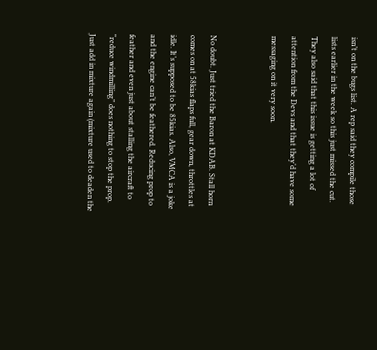isn’t on the bugs list. A rep said they compile those lists earlier in the week so this just missed the cut. They also said that this issue is getting a lot of attention from the Devs and that they’d have some messaging on it very soon.


No doubt. Just tried the Baron at KDAB. Stall horn comes on at 58kias flaps full, gear down, throttles at idle. It’s supposed to be 85kias. Also, VMCA is a joke and the engine can’t be feathered. Reducing prop to feather and even just about stalling the aircraft to “reduce windmilling” does nothing to stop the prop. Just add in mixture again (mixture used to deaden the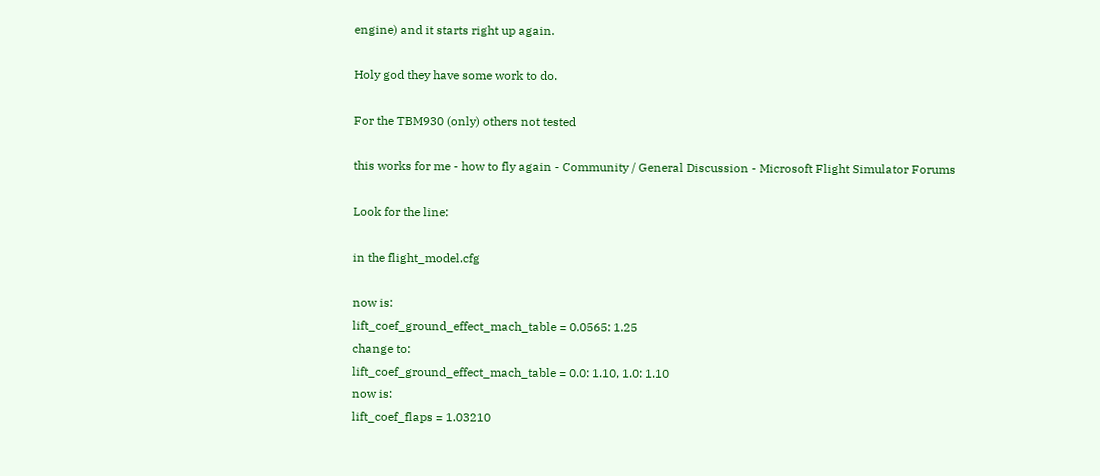engine) and it starts right up again.

Holy god they have some work to do.

For the TBM930 (only) others not tested

this works for me - how to fly again - Community / General Discussion - Microsoft Flight Simulator Forums

Look for the line:

in the flight_model.cfg

now is:
lift_coef_ground_effect_mach_table = 0.0565: 1.25
change to:
lift_coef_ground_effect_mach_table = 0.0: 1.10, 1.0: 1.10
now is:
lift_coef_flaps = 1.03210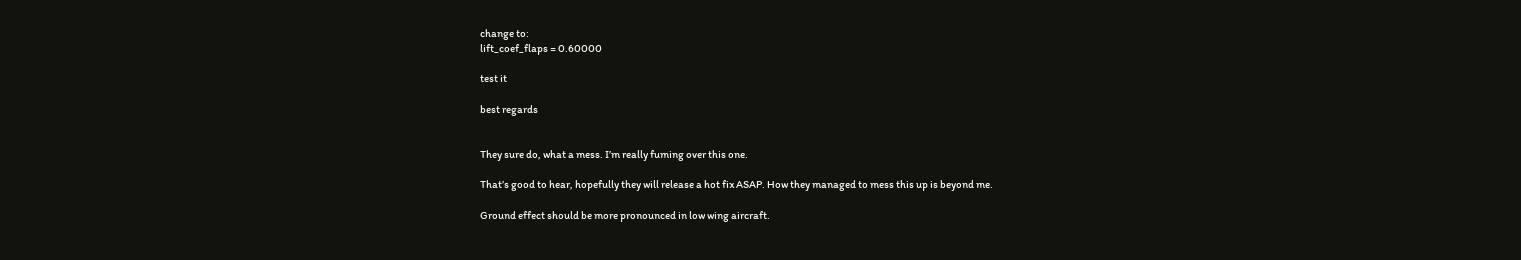change to:
lift_coef_flaps = 0.60000

test it

best regards


They sure do, what a mess. I’m really fuming over this one.

That’s good to hear, hopefully they will release a hot fix ASAP. How they managed to mess this up is beyond me.

Ground effect should be more pronounced in low wing aircraft.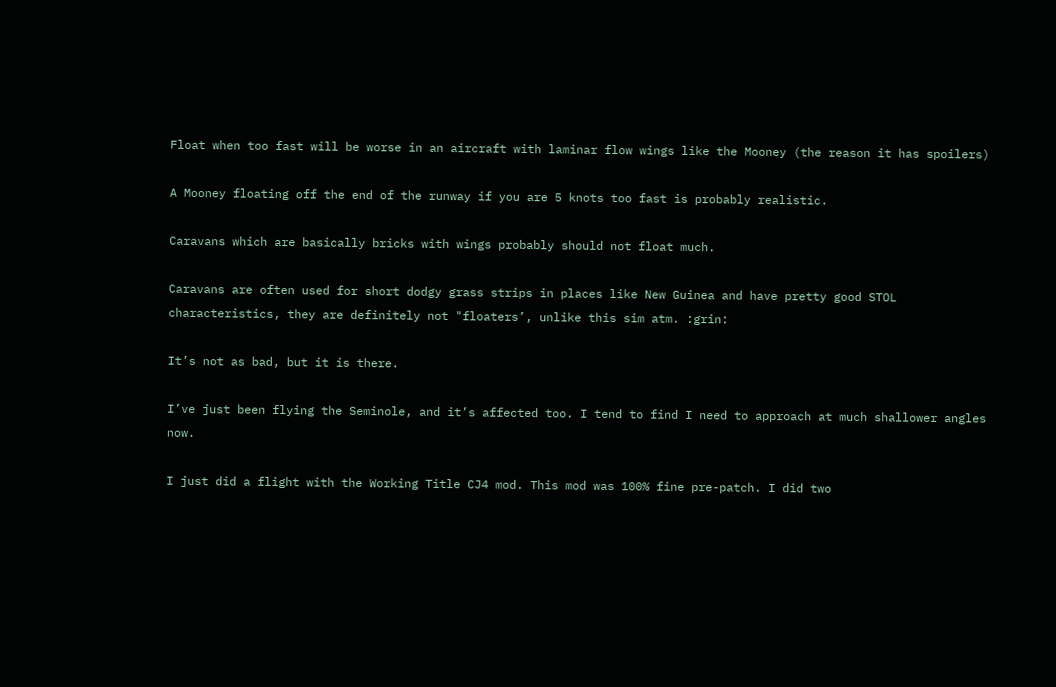Float when too fast will be worse in an aircraft with laminar flow wings like the Mooney (the reason it has spoilers)

A Mooney floating off the end of the runway if you are 5 knots too fast is probably realistic.

Caravans which are basically bricks with wings probably should not float much.

Caravans are often used for short dodgy grass strips in places like New Guinea and have pretty good STOL characteristics, they are definitely not "floaters’, unlike this sim atm. :grin:

It’s not as bad, but it is there.

I’ve just been flying the Seminole, and it’s affected too. I tend to find I need to approach at much shallower angles now.

I just did a flight with the Working Title CJ4 mod. This mod was 100% fine pre-patch. I did two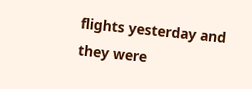flights yesterday and they were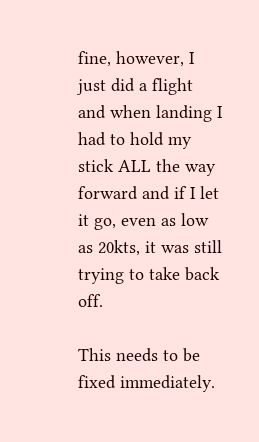fine, however, I just did a flight and when landing I had to hold my stick ALL the way forward and if I let it go, even as low as 20kts, it was still trying to take back off.

This needs to be fixed immediately.